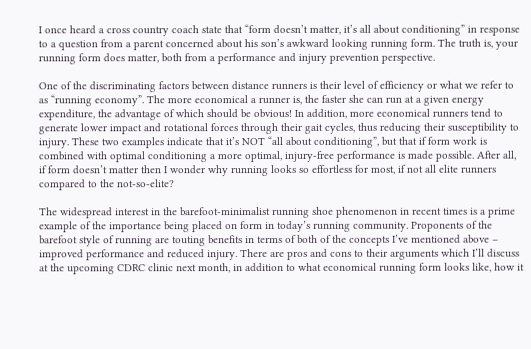I once heard a cross country coach state that “form doesn’t matter, it’s all about conditioning” in response to a question from a parent concerned about his son’s awkward looking running form. The truth is, your running form does matter, both from a performance and injury prevention perspective.

One of the discriminating factors between distance runners is their level of efficiency or what we refer to as “running economy”. The more economical a runner is, the faster she can run at a given energy expenditure, the advantage of which should be obvious! In addition, more economical runners tend to generate lower impact and rotational forces through their gait cycles, thus reducing their susceptibility to injury. These two examples indicate that it’s NOT “all about conditioning”, but that if form work is combined with optimal conditioning a more optimal, injury-free performance is made possible. After all, if form doesn’t matter then I wonder why running looks so effortless for most, if not all elite runners compared to the not-so-elite?

The widespread interest in the barefoot-minimalist running shoe phenomenon in recent times is a prime example of the importance being placed on form in today’s running community. Proponents of the barefoot style of running are touting benefits in terms of both of the concepts I’ve mentioned above – improved performance and reduced injury. There are pros and cons to their arguments which I’ll discuss at the upcoming CDRC clinic next month, in addition to what economical running form looks like, how it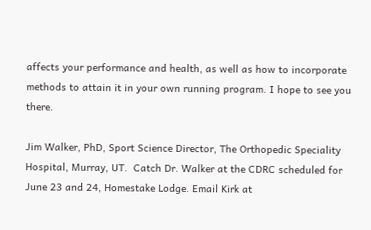affects your performance and health, as well as how to incorporate methods to attain it in your own running program. I hope to see you there.

Jim Walker, PhD, Sport Science Director, The Orthopedic Speciality Hospital, Murray, UT.  Catch Dr. Walker at the CDRC scheduled for June 23 and 24, Homestake Lodge. Email Kirk at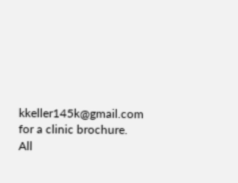kkeller145k@gmail.com for a clinic brochure. All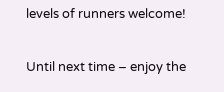levels of runners welcome!

Until next time – enjoy the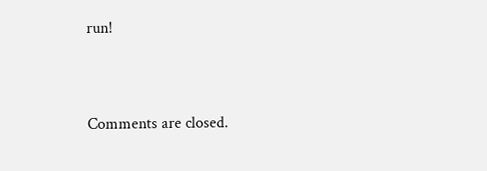run!


Comments are closed.